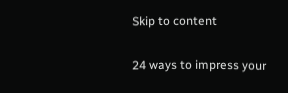Skip to content

24 ways to impress your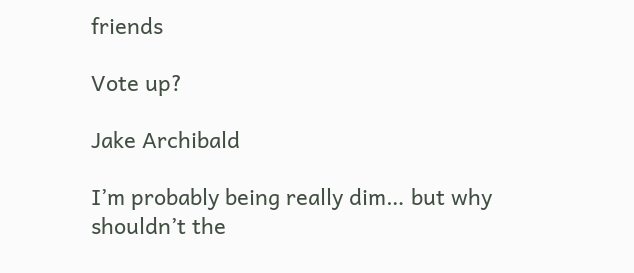friends

Vote up?

Jake Archibald

I’m probably being really dim… but why shouldn’t the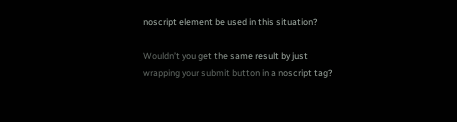noscript element be used in this situation?

Wouldn’t you get the same result by just wrapping your submit button in a noscript tag?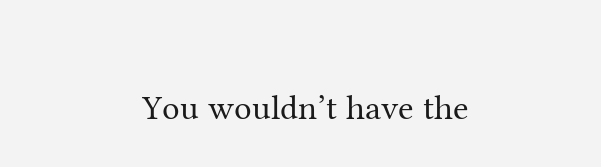You wouldn’t have the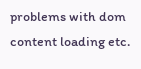problems with dom content loading etc.